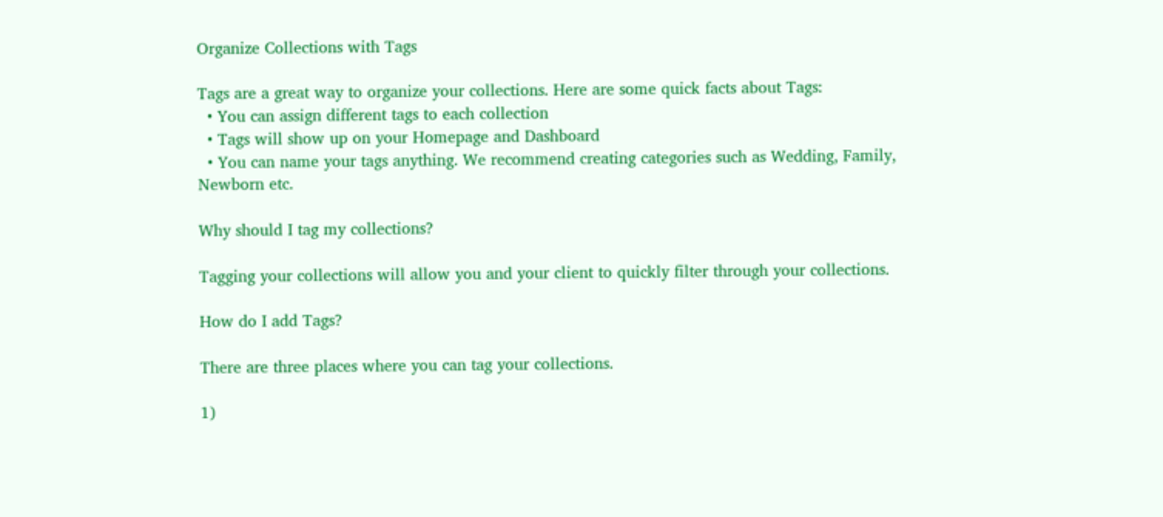Organize Collections with Tags

Tags are a great way to organize your collections. Here are some quick facts about Tags:
  • You can assign different tags to each collection
  • Tags will show up on your Homepage and Dashboard
  • You can name your tags anything. We recommend creating categories such as Wedding, Family, Newborn etc.

Why should I tag my collections?

Tagging your collections will allow you and your client to quickly filter through your collections.

How do I add Tags?

There are three places where you can tag your collections.

1)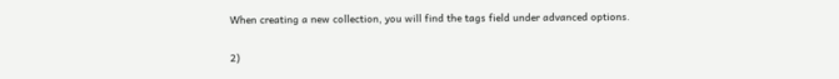When creating a new collection, you will find the tags field under advanced options.

2)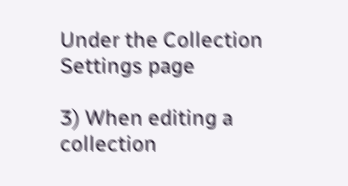Under the Collection Settings page

3) When editing a collection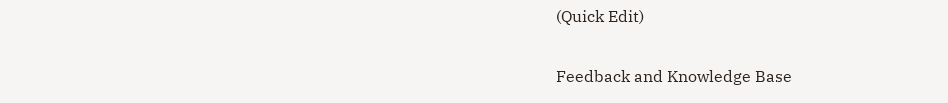(Quick Edit)

Feedback and Knowledge Base